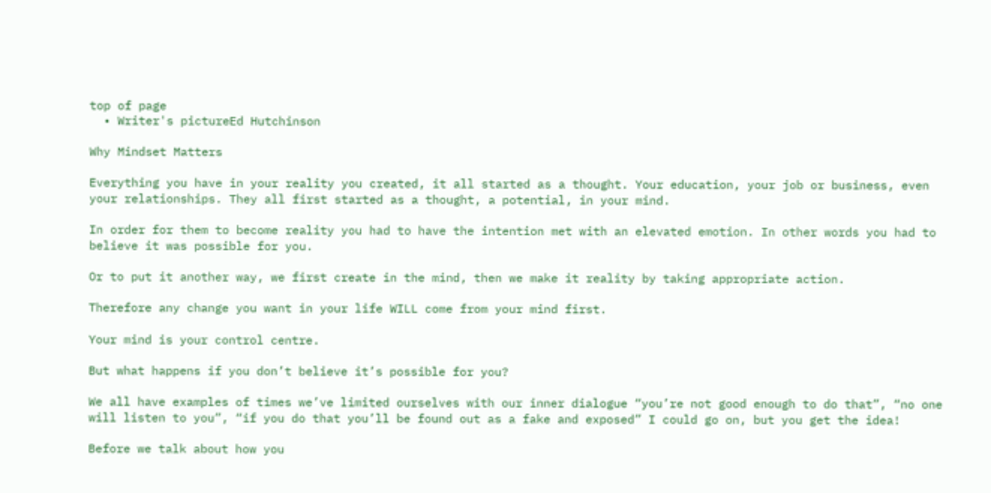top of page
  • Writer's pictureEd Hutchinson

Why Mindset Matters

Everything you have in your reality you created, it all started as a thought. Your education, your job or business, even your relationships. They all first started as a thought, a potential, in your mind.

In order for them to become reality you had to have the intention met with an elevated emotion. In other words you had to believe it was possible for you.

Or to put it another way, we first create in the mind, then we make it reality by taking appropriate action.

Therefore any change you want in your life WILL come from your mind first.

Your mind is your control centre.

But what happens if you don’t believe it’s possible for you?

We all have examples of times we’ve limited ourselves with our inner dialogue “you’re not good enough to do that”, “no one will listen to you”, “if you do that you’ll be found out as a fake and exposed” I could go on, but you get the idea!

Before we talk about how you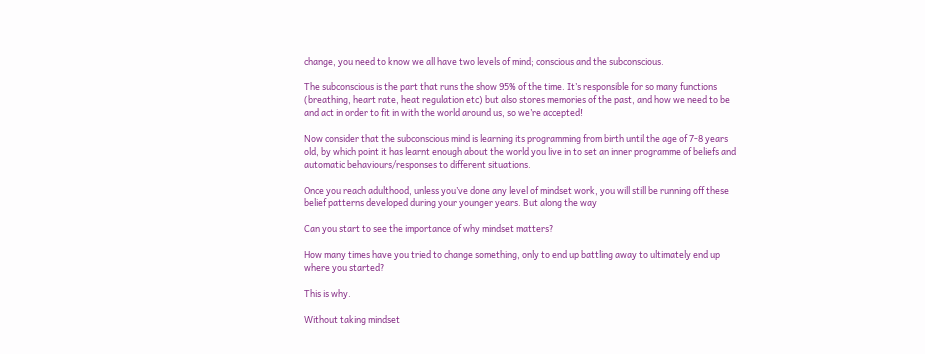change, you need to know we all have two levels of mind; conscious and the subconscious.

The subconscious is the part that runs the show 95% of the time. It’s responsible for so many functions (breathing, heart rate, heat regulation etc) but also stores memories of the past, and how we need to be and act in order to fit in with the world around us, so we’re accepted!

Now consider that the subconscious mind is learning its programming from birth until the age of 7-8 years old, by which point it has learnt enough about the world you live in to set an inner programme of beliefs and automatic behaviours/responses to different situations.

Once you reach adulthood, unless you’ve done any level of mindset work, you will still be running off these belief patterns developed during your younger years. But along the way

Can you start to see the importance of why mindset matters?

How many times have you tried to change something, only to end up battling away to ultimately end up where you started?

This is why.

Without taking mindset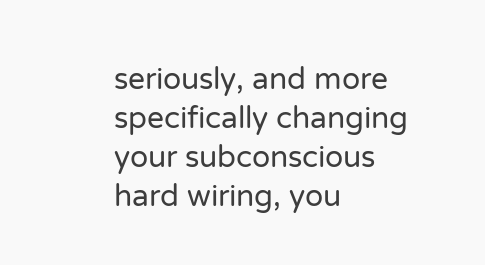seriously, and more specifically changing your subconscious hard wiring, you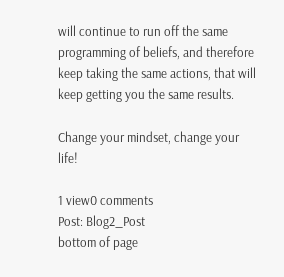will continue to run off the same programming of beliefs, and therefore keep taking the same actions, that will keep getting you the same results.

Change your mindset, change your life!

1 view0 comments
Post: Blog2_Post
bottom of page